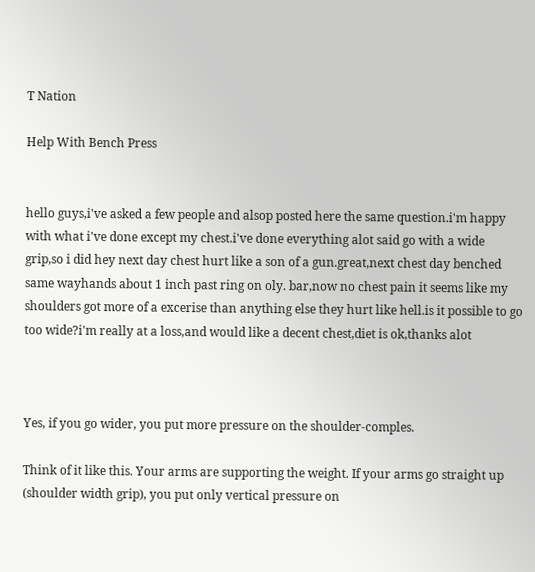T Nation

Help With Bench Press


hello guys,i've asked a few people and alsop posted here the same question.i'm happy with what i've done except my chest.i've done everything alot said go with a wide grip,so i did hey next day chest hurt like a son of a gun.great,next chest day benched same wayhands about 1 inch past ring on oly. bar,now no chest pain it seems like my shoulders got more of a excerise than anything else they hurt like hell.is it possible to go too wide?i'm really at a loss,and would like a decent chest,diet is ok,thanks alot



Yes, if you go wider, you put more pressure on the shoulder-comples.

Think of it like this. Your arms are supporting the weight. If your arms go straight up (shoulder width grip), you put only vertical pressure on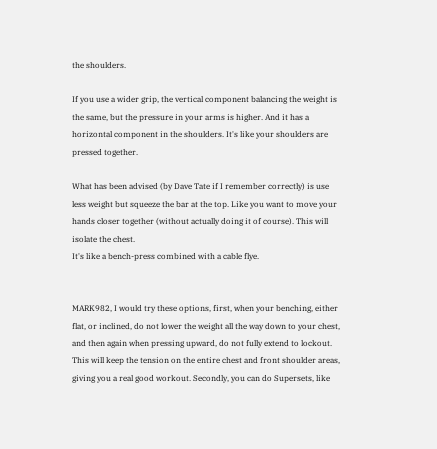the shoulders.

If you use a wider grip, the vertical component balancing the weight is the same, but the pressure in your arms is higher. And it has a horizontal component in the shoulders. It's like your shoulders are pressed together.

What has been advised (by Dave Tate if I remember correctly) is use less weight but squeeze the bar at the top. Like you want to move your hands closer together (without actually doing it of course). This will isolate the chest.
It's like a bench-press combined with a cable flye.


MARK982, I would try these options, first, when your benching, either flat, or inclined, do not lower the weight all the way down to your chest, and then again when pressing upward, do not fully extend to lockout. This will keep the tension on the entire chest and front shoulder areas, giving you a real good workout. Secondly, you can do Supersets, like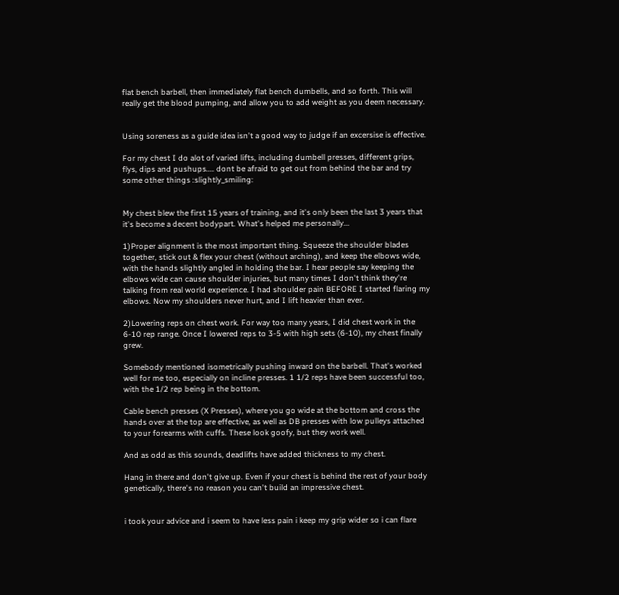flat bench barbell, then immediately flat bench dumbells, and so forth. This will really get the blood pumping, and allow you to add weight as you deem necessary.


Using soreness as a guide idea isn't a good way to judge if an excersise is effective.

For my chest I do alot of varied lifts, including dumbell presses, different grips, flys, dips and pushups.... dont be afraid to get out from behind the bar and try some other things :slightly_smiling:


My chest blew the first 15 years of training, and it's only been the last 3 years that it's become a decent bodypart. What's helped me personally...

1)Proper alignment is the most important thing. Squeeze the shoulder blades together, stick out & flex your chest (without arching), and keep the elbows wide, with the hands slightly angled in holding the bar. I hear people say keeping the elbows wide can cause shoulder injuries, but many times I don't think they're talking from real world experience. I had shoulder pain BEFORE I started flaring my elbows. Now my shoulders never hurt, and I lift heavier than ever.

2)Lowering reps on chest work. For way too many years, I did chest work in the 6-10 rep range. Once I lowered reps to 3-5 with high sets (6-10), my chest finally grew.

Somebody mentioned isometrically pushing inward on the barbell. That's worked well for me too, especially on incline presses. 1 1/2 reps have been successful too, with the 1/2 rep being in the bottom.

Cable bench presses (X Presses), where you go wide at the bottom and cross the hands over at the top are effective, as well as DB presses with low pulleys attached to your forearms with cuffs. These look goofy, but they work well.

And as odd as this sounds, deadlifts have added thickness to my chest.

Hang in there and don't give up. Even if your chest is behind the rest of your body genetically, there's no reason you can't build an impressive chest.


i took your advice and i seem to have less pain i keep my grip wider so i can flare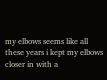my elbows seems like all these years i kept my elbows closer in with a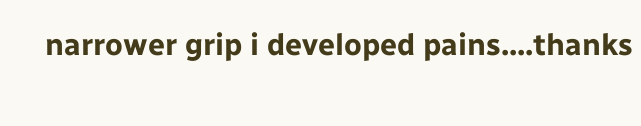narrower grip i developed pains....thanks